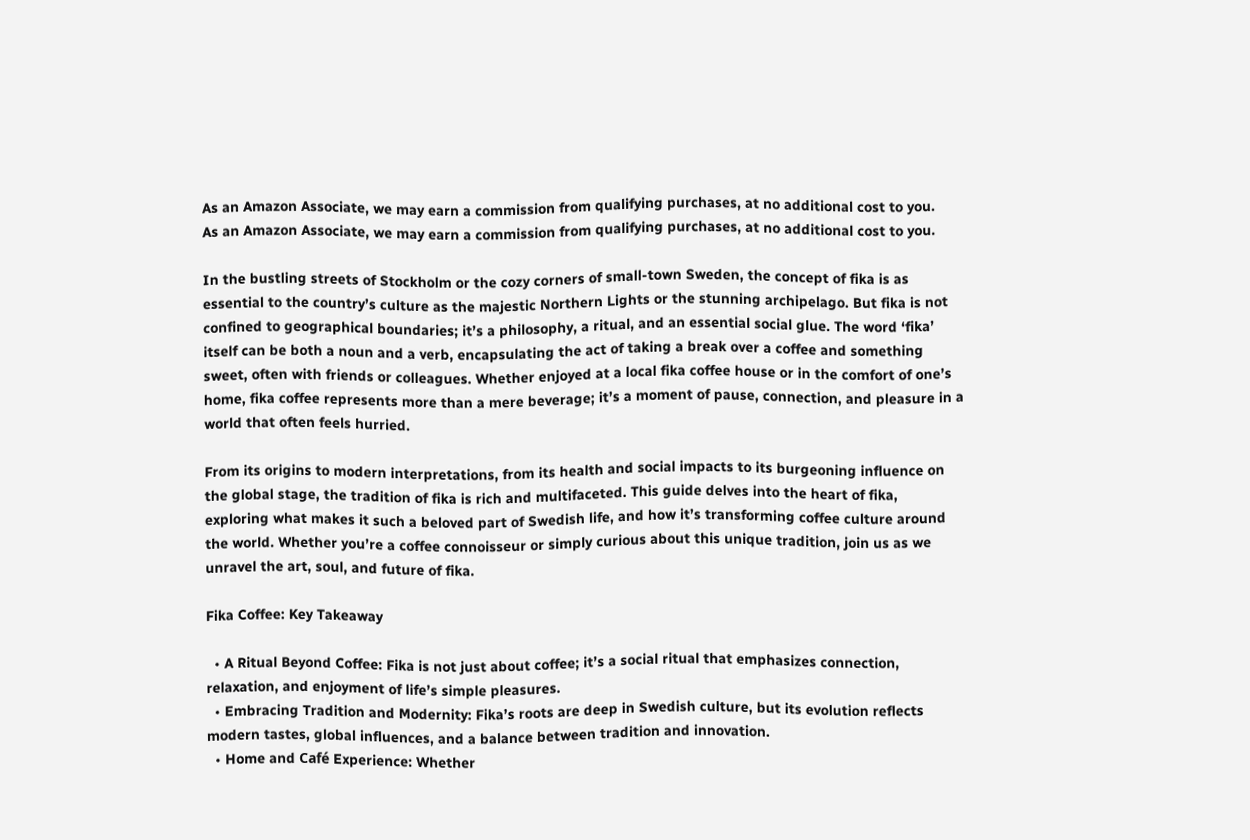As an Amazon Associate, we may earn a commission from qualifying purchases, at no additional cost to you.
As an Amazon Associate, we may earn a commission from qualifying purchases, at no additional cost to you.

In the bustling streets of Stockholm or the cozy corners of small-town Sweden, the concept of fika is as essential to the country’s culture as the majestic Northern Lights or the stunning archipelago. But fika is not confined to geographical boundaries; it’s a philosophy, a ritual, and an essential social glue. The word ‘fika’ itself can be both a noun and a verb, encapsulating the act of taking a break over a coffee and something sweet, often with friends or colleagues. Whether enjoyed at a local fika coffee house or in the comfort of one’s home, fika coffee represents more than a mere beverage; it’s a moment of pause, connection, and pleasure in a world that often feels hurried.

From its origins to modern interpretations, from its health and social impacts to its burgeoning influence on the global stage, the tradition of fika is rich and multifaceted. This guide delves into the heart of fika, exploring what makes it such a beloved part of Swedish life, and how it’s transforming coffee culture around the world. Whether you’re a coffee connoisseur or simply curious about this unique tradition, join us as we unravel the art, soul, and future of fika.

Fika Coffee: Key Takeaway

  • A Ritual Beyond Coffee: Fika is not just about coffee; it’s a social ritual that emphasizes connection, relaxation, and enjoyment of life’s simple pleasures.
  • Embracing Tradition and Modernity: Fika’s roots are deep in Swedish culture, but its evolution reflects modern tastes, global influences, and a balance between tradition and innovation.
  • Home and Café Experience: Whether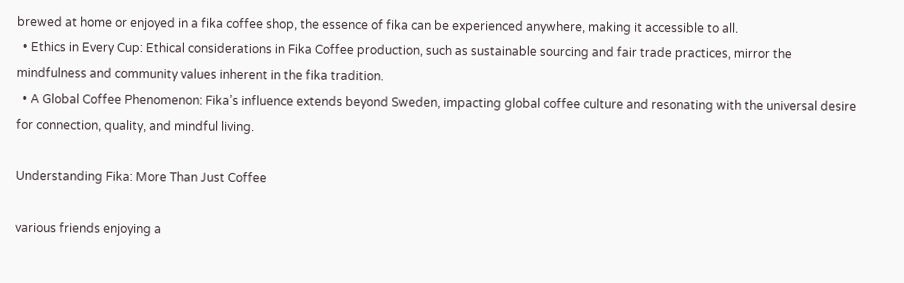brewed at home or enjoyed in a fika coffee shop, the essence of fika can be experienced anywhere, making it accessible to all.
  • Ethics in Every Cup: Ethical considerations in Fika Coffee production, such as sustainable sourcing and fair trade practices, mirror the mindfulness and community values inherent in the fika tradition.
  • A Global Coffee Phenomenon: Fika’s influence extends beyond Sweden, impacting global coffee culture and resonating with the universal desire for connection, quality, and mindful living.

Understanding Fika: More Than Just Coffee

various friends enjoying a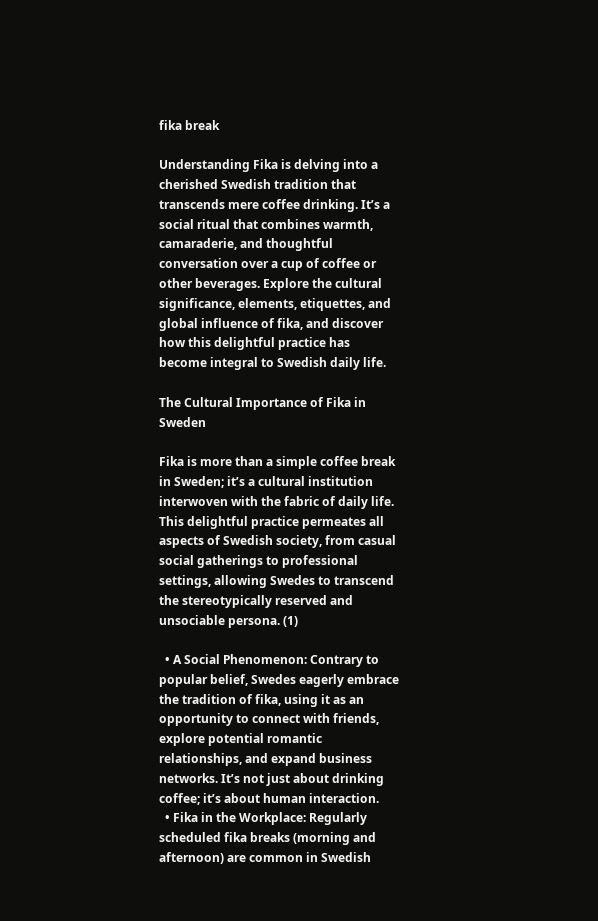fika break

Understanding Fika is delving into a cherished Swedish tradition that transcends mere coffee drinking. It’s a social ritual that combines warmth, camaraderie, and thoughtful conversation over a cup of coffee or other beverages. Explore the cultural significance, elements, etiquettes, and global influence of fika, and discover how this delightful practice has become integral to Swedish daily life.

The Cultural Importance of Fika in Sweden

Fika is more than a simple coffee break in Sweden; it’s a cultural institution interwoven with the fabric of daily life. This delightful practice permeates all aspects of Swedish society, from casual social gatherings to professional settings, allowing Swedes to transcend the stereotypically reserved and unsociable persona. (1)

  • A Social Phenomenon: Contrary to popular belief, Swedes eagerly embrace the tradition of fika, using it as an opportunity to connect with friends, explore potential romantic relationships, and expand business networks. It’s not just about drinking coffee; it’s about human interaction.
  • Fika in the Workplace: Regularly scheduled fika breaks (morning and afternoon) are common in Swedish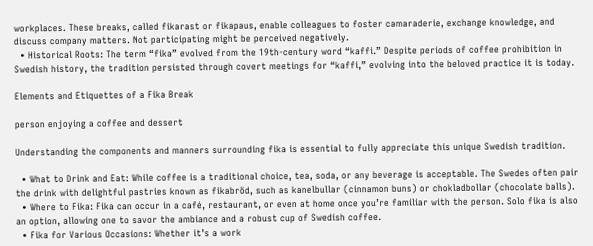workplaces. These breaks, called fikarast or fikapaus, enable colleagues to foster camaraderie, exchange knowledge, and discuss company matters. Not participating might be perceived negatively.
  • Historical Roots: The term “fika” evolved from the 19th-century word “kaffi.” Despite periods of coffee prohibition in Swedish history, the tradition persisted through covert meetings for “kaffi,” evolving into the beloved practice it is today.

Elements and Etiquettes of a Fika Break

person enjoying a coffee and dessert

Understanding the components and manners surrounding fika is essential to fully appreciate this unique Swedish tradition.

  • What to Drink and Eat: While coffee is a traditional choice, tea, soda, or any beverage is acceptable. The Swedes often pair the drink with delightful pastries known as fikabröd, such as kanelbullar (cinnamon buns) or chokladbollar (chocolate balls).
  • Where to Fika: Fika can occur in a café, restaurant, or even at home once you’re familiar with the person. Solo fika is also an option, allowing one to savor the ambiance and a robust cup of Swedish coffee.
  • Fika for Various Occasions: Whether it’s a work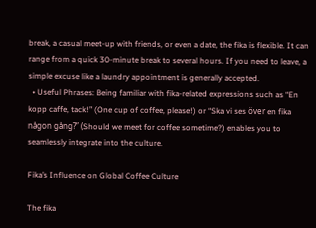break, a casual meet-up with friends, or even a date, the fika is flexible. It can range from a quick 30-minute break to several hours. If you need to leave, a simple excuse like a laundry appointment is generally accepted.
  • Useful Phrases: Being familiar with fika-related expressions such as “En kopp caffe, tack!” (One cup of coffee, please!) or “Ska vi ses över en fika någon gång?” (Should we meet for coffee sometime?) enables you to seamlessly integrate into the culture.

Fika’s Influence on Global Coffee Culture

The fika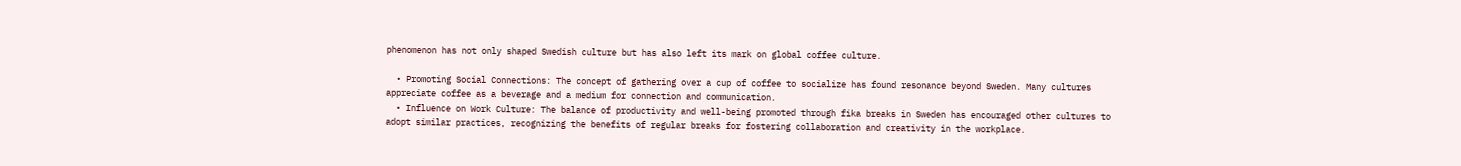phenomenon has not only shaped Swedish culture but has also left its mark on global coffee culture.

  • Promoting Social Connections: The concept of gathering over a cup of coffee to socialize has found resonance beyond Sweden. Many cultures appreciate coffee as a beverage and a medium for connection and communication.
  • Influence on Work Culture: The balance of productivity and well-being promoted through fika breaks in Sweden has encouraged other cultures to adopt similar practices, recognizing the benefits of regular breaks for fostering collaboration and creativity in the workplace.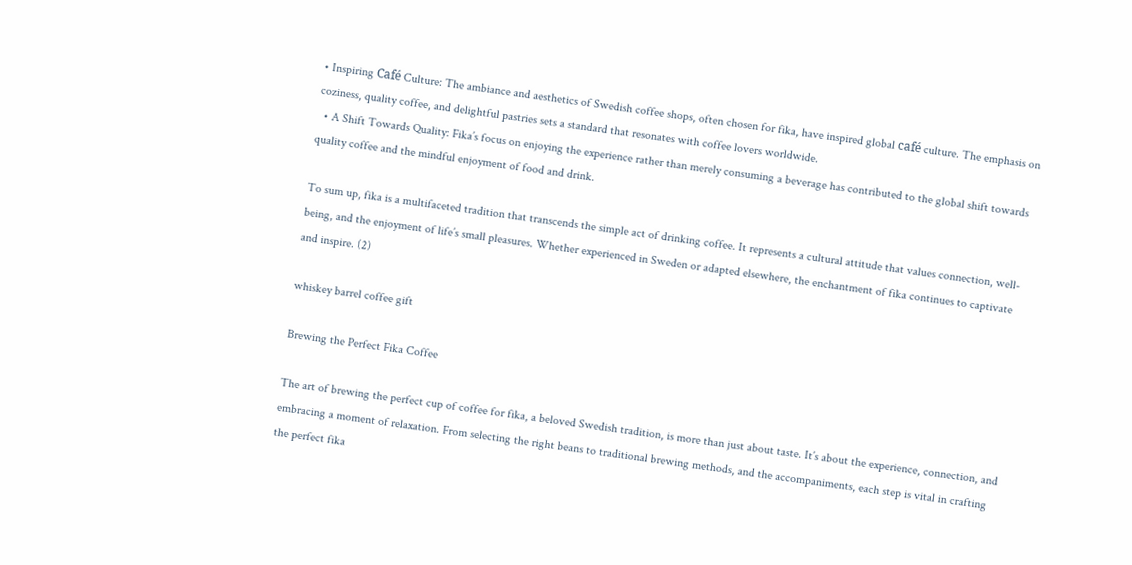• Inspiring Café Culture: The ambiance and aesthetics of Swedish coffee shops, often chosen for fika, have inspired global café culture. The emphasis on coziness, quality coffee, and delightful pastries sets a standard that resonates with coffee lovers worldwide.
  • A Shift Towards Quality: Fika’s focus on enjoying the experience rather than merely consuming a beverage has contributed to the global shift towards quality coffee and the mindful enjoyment of food and drink.

To sum up, fika is a multifaceted tradition that transcends the simple act of drinking coffee. It represents a cultural attitude that values connection, well-being, and the enjoyment of life’s small pleasures. Whether experienced in Sweden or adapted elsewhere, the enchantment of fika continues to captivate and inspire. (2)

whiskey barrel coffee gift

Brewing the Perfect Fika Coffee

The art of brewing the perfect cup of coffee for fika, a beloved Swedish tradition, is more than just about taste. It’s about the experience, connection, and embracing a moment of relaxation. From selecting the right beans to traditional brewing methods, and the accompaniments, each step is vital in crafting the perfect fika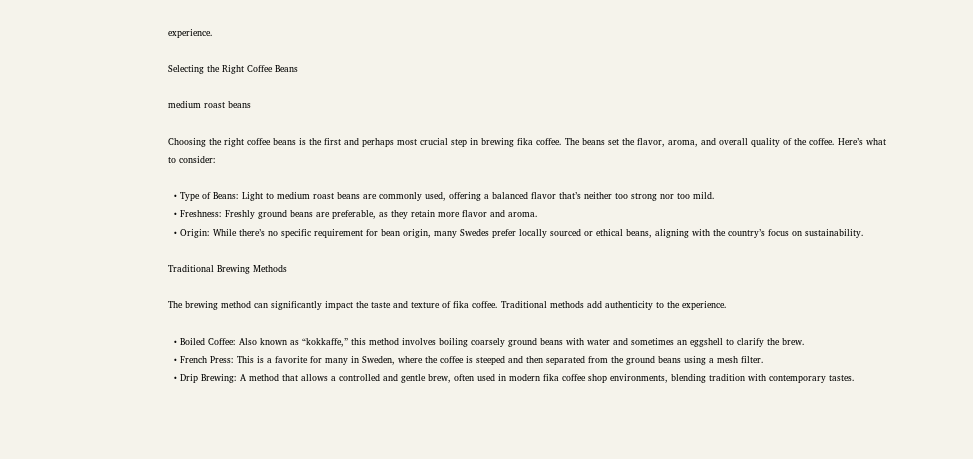experience.

Selecting the Right Coffee Beans

medium roast beans

Choosing the right coffee beans is the first and perhaps most crucial step in brewing fika coffee. The beans set the flavor, aroma, and overall quality of the coffee. Here’s what to consider:

  • Type of Beans: Light to medium roast beans are commonly used, offering a balanced flavor that’s neither too strong nor too mild.
  • Freshness: Freshly ground beans are preferable, as they retain more flavor and aroma.
  • Origin: While there’s no specific requirement for bean origin, many Swedes prefer locally sourced or ethical beans, aligning with the country’s focus on sustainability.

Traditional Brewing Methods

The brewing method can significantly impact the taste and texture of fika coffee. Traditional methods add authenticity to the experience.

  • Boiled Coffee: Also known as “kokkaffe,” this method involves boiling coarsely ground beans with water and sometimes an eggshell to clarify the brew.
  • French Press: This is a favorite for many in Sweden, where the coffee is steeped and then separated from the ground beans using a mesh filter.
  • Drip Brewing: A method that allows a controlled and gentle brew, often used in modern fika coffee shop environments, blending tradition with contemporary tastes.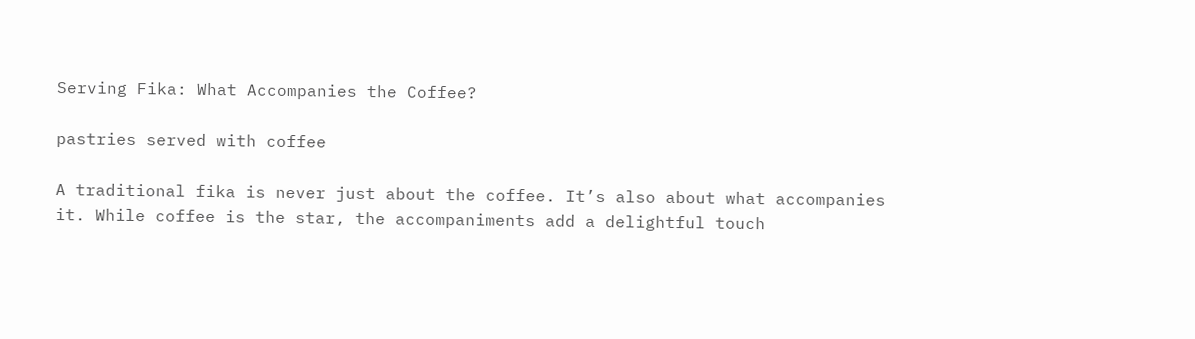Serving Fika: What Accompanies the Coffee?

pastries served with coffee

A traditional fika is never just about the coffee. It’s also about what accompanies it. While coffee is the star, the accompaniments add a delightful touch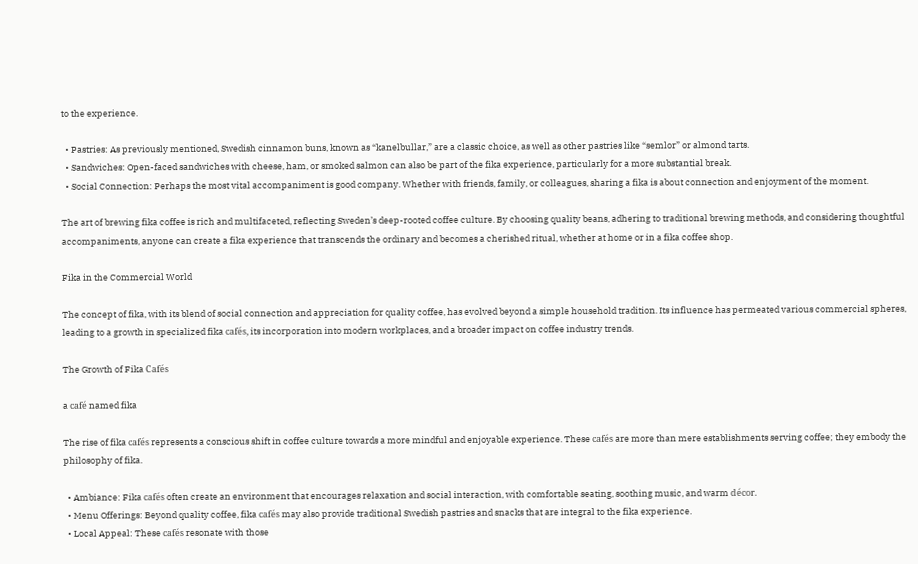to the experience.

  • Pastries: As previously mentioned, Swedish cinnamon buns, known as “kanelbullar,” are a classic choice, as well as other pastries like “semlor” or almond tarts.
  • Sandwiches: Open-faced sandwiches with cheese, ham, or smoked salmon can also be part of the fika experience, particularly for a more substantial break.
  • Social Connection: Perhaps the most vital accompaniment is good company. Whether with friends, family, or colleagues, sharing a fika is about connection and enjoyment of the moment.

The art of brewing fika coffee is rich and multifaceted, reflecting Sweden’s deep-rooted coffee culture. By choosing quality beans, adhering to traditional brewing methods, and considering thoughtful accompaniments, anyone can create a fika experience that transcends the ordinary and becomes a cherished ritual, whether at home or in a fika coffee shop.

Fika in the Commercial World

The concept of fika, with its blend of social connection and appreciation for quality coffee, has evolved beyond a simple household tradition. Its influence has permeated various commercial spheres, leading to a growth in specialized fika cafés, its incorporation into modern workplaces, and a broader impact on coffee industry trends.

The Growth of Fika Cafés

a café named fika

The rise of fika cafés represents a conscious shift in coffee culture towards a more mindful and enjoyable experience. These cafés are more than mere establishments serving coffee; they embody the philosophy of fika.

  • Ambiance: Fika cafés often create an environment that encourages relaxation and social interaction, with comfortable seating, soothing music, and warm décor.
  • Menu Offerings: Beyond quality coffee, fika cafés may also provide traditional Swedish pastries and snacks that are integral to the fika experience.
  • Local Appeal: These cafés resonate with those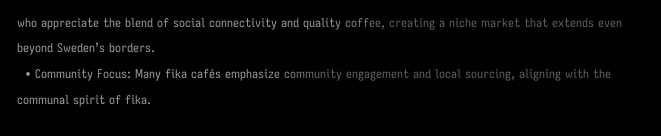who appreciate the blend of social connectivity and quality coffee, creating a niche market that extends even beyond Sweden’s borders.
  • Community Focus: Many fika cafés emphasize community engagement and local sourcing, aligning with the communal spirit of fika.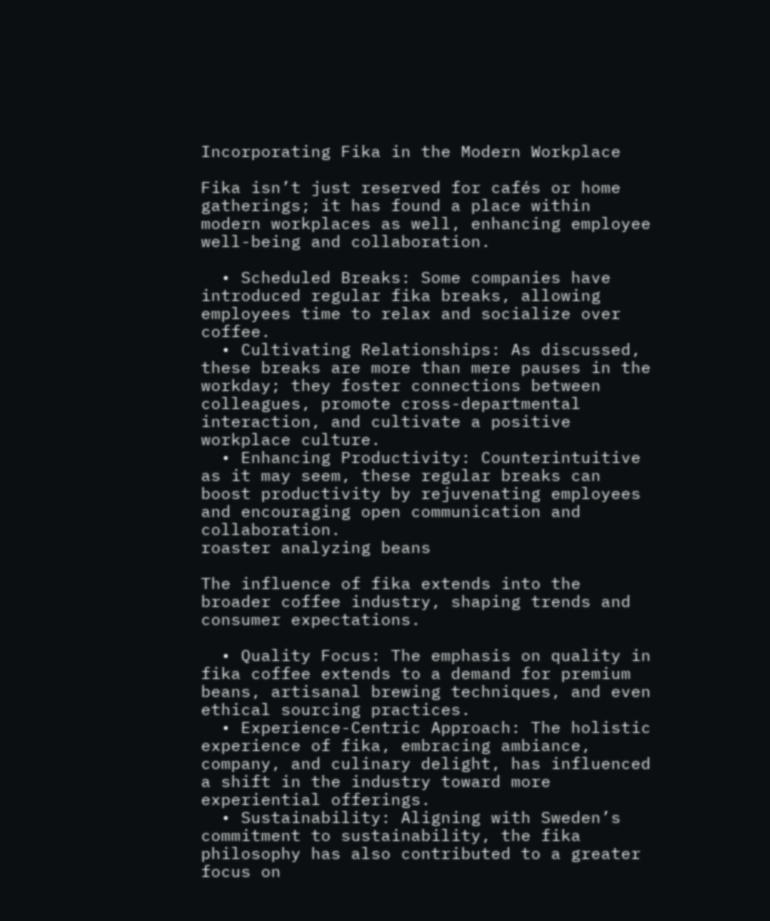Incorporating Fika in the Modern Workplace

Fika isn’t just reserved for cafés or home gatherings; it has found a place within modern workplaces as well, enhancing employee well-being and collaboration.

  • Scheduled Breaks: Some companies have introduced regular fika breaks, allowing employees time to relax and socialize over coffee.
  • Cultivating Relationships: As discussed, these breaks are more than mere pauses in the workday; they foster connections between colleagues, promote cross-departmental interaction, and cultivate a positive workplace culture.
  • Enhancing Productivity: Counterintuitive as it may seem, these regular breaks can boost productivity by rejuvenating employees and encouraging open communication and collaboration.
roaster analyzing beans

The influence of fika extends into the broader coffee industry, shaping trends and consumer expectations.

  • Quality Focus: The emphasis on quality in fika coffee extends to a demand for premium beans, artisanal brewing techniques, and even ethical sourcing practices.
  • Experience-Centric Approach: The holistic experience of fika, embracing ambiance, company, and culinary delight, has influenced a shift in the industry toward more experiential offerings.
  • Sustainability: Aligning with Sweden’s commitment to sustainability, the fika philosophy has also contributed to a greater focus on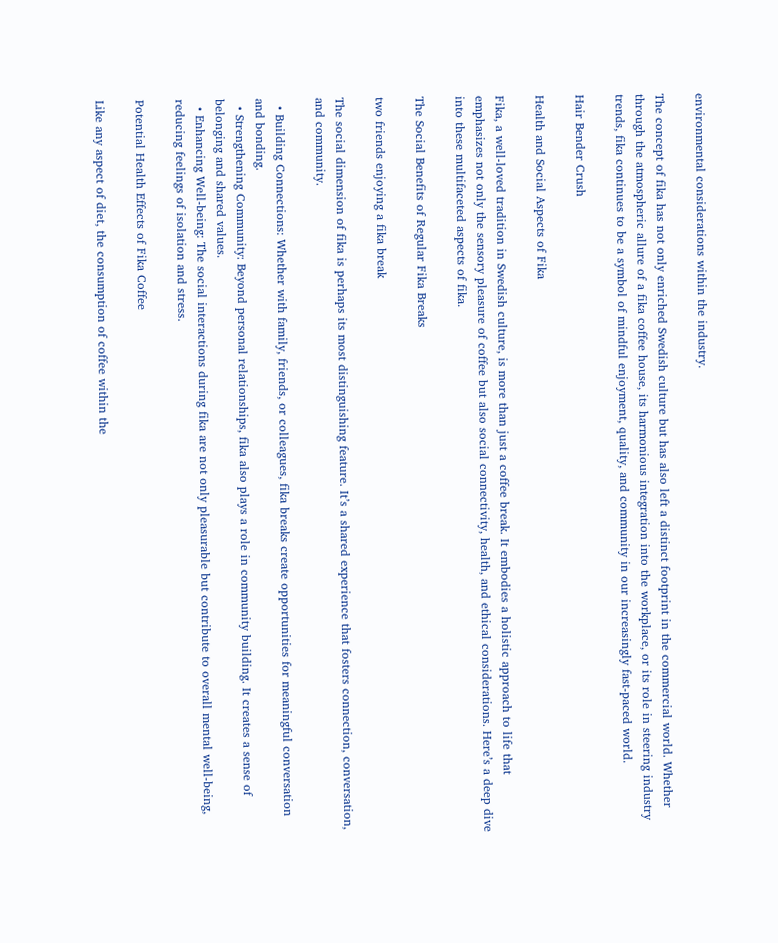environmental considerations within the industry.

The concept of fika has not only enriched Swedish culture but has also left a distinct footprint in the commercial world. Whether through the atmospheric allure of a fika coffee house, its harmonious integration into the workplace, or its role in steering industry trends, fika continues to be a symbol of mindful enjoyment, quality, and community in our increasingly fast-paced world.

Hair Bender Crush

Health and Social Aspects of Fika

Fika, a well-loved tradition in Swedish culture, is more than just a coffee break. It embodies a holistic approach to life that emphasizes not only the sensory pleasure of coffee but also social connectivity, health, and ethical considerations. Here’s a deep dive into these multifaceted aspects of fika.

The Social Benefits of Regular Fika Breaks

two friends enjoying a fika break

The social dimension of fika is perhaps its most distinguishing feature. It’s a shared experience that fosters connection, conversation, and community.

  • Building Connections: Whether with family, friends, or colleagues, fika breaks create opportunities for meaningful conversation and bonding.
  • Strengthening Community: Beyond personal relationships, fika also plays a role in community building. It creates a sense of belonging and shared values.
  • Enhancing Well-being: The social interactions during fika are not only pleasurable but contribute to overall mental well-being, reducing feelings of isolation and stress.

Potential Health Effects of Fika Coffee

Like any aspect of diet, the consumption of coffee within the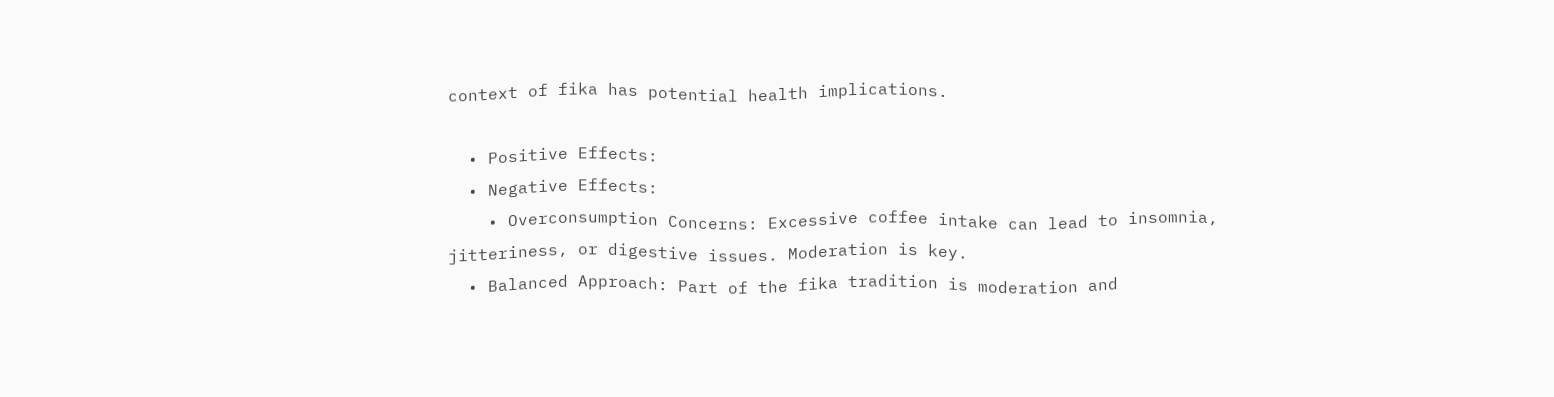context of fika has potential health implications.

  • Positive Effects:
  • Negative Effects:
    • Overconsumption Concerns: Excessive coffee intake can lead to insomnia, jitteriness, or digestive issues. Moderation is key.
  • Balanced Approach: Part of the fika tradition is moderation and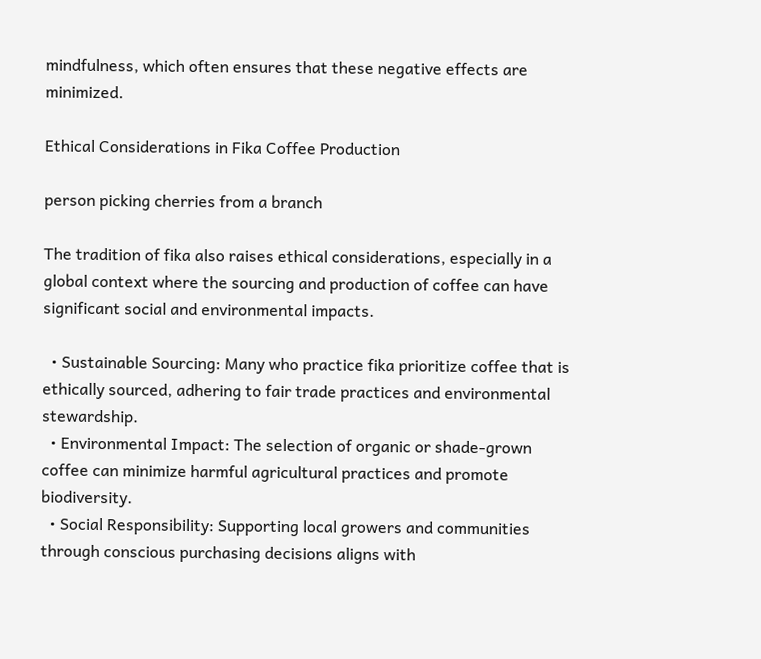mindfulness, which often ensures that these negative effects are minimized.

Ethical Considerations in Fika Coffee Production

person picking cherries from a branch

The tradition of fika also raises ethical considerations, especially in a global context where the sourcing and production of coffee can have significant social and environmental impacts.

  • Sustainable Sourcing: Many who practice fika prioritize coffee that is ethically sourced, adhering to fair trade practices and environmental stewardship.
  • Environmental Impact: The selection of organic or shade-grown coffee can minimize harmful agricultural practices and promote biodiversity.
  • Social Responsibility: Supporting local growers and communities through conscious purchasing decisions aligns with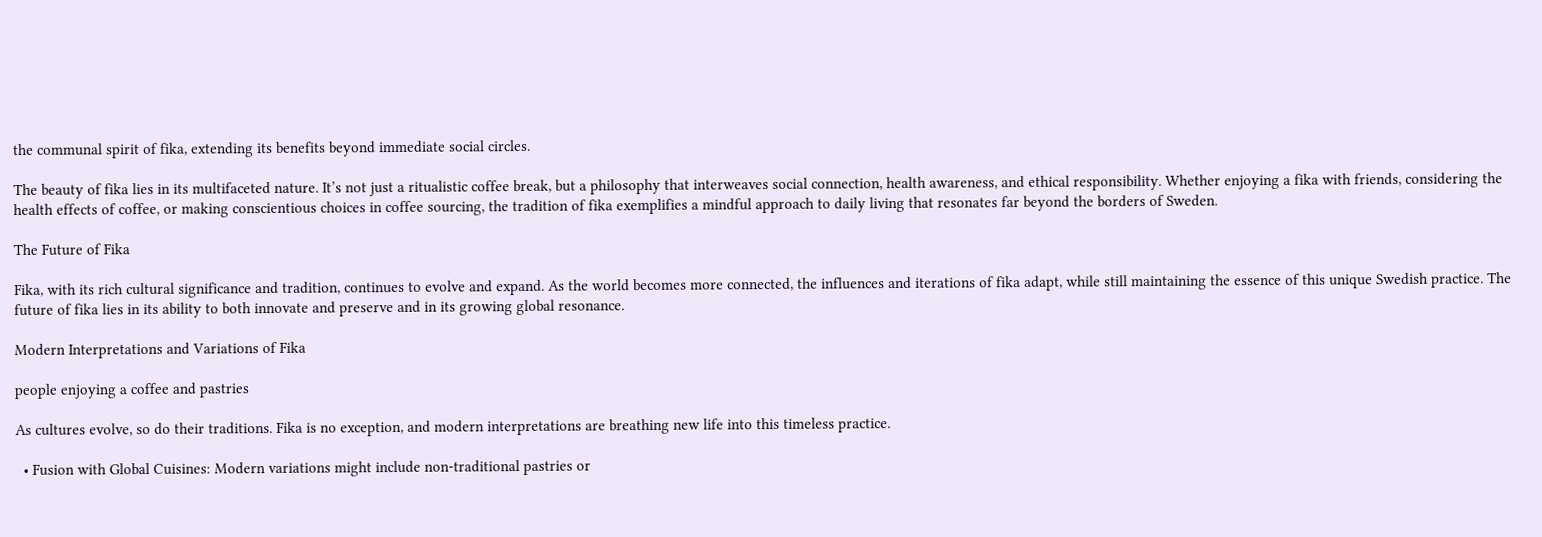the communal spirit of fika, extending its benefits beyond immediate social circles.

The beauty of fika lies in its multifaceted nature. It’s not just a ritualistic coffee break, but a philosophy that interweaves social connection, health awareness, and ethical responsibility. Whether enjoying a fika with friends, considering the health effects of coffee, or making conscientious choices in coffee sourcing, the tradition of fika exemplifies a mindful approach to daily living that resonates far beyond the borders of Sweden.

The Future of Fika

Fika, with its rich cultural significance and tradition, continues to evolve and expand. As the world becomes more connected, the influences and iterations of fika adapt, while still maintaining the essence of this unique Swedish practice. The future of fika lies in its ability to both innovate and preserve and in its growing global resonance.

Modern Interpretations and Variations of Fika

people enjoying a coffee and pastries

As cultures evolve, so do their traditions. Fika is no exception, and modern interpretations are breathing new life into this timeless practice.

  • Fusion with Global Cuisines: Modern variations might include non-traditional pastries or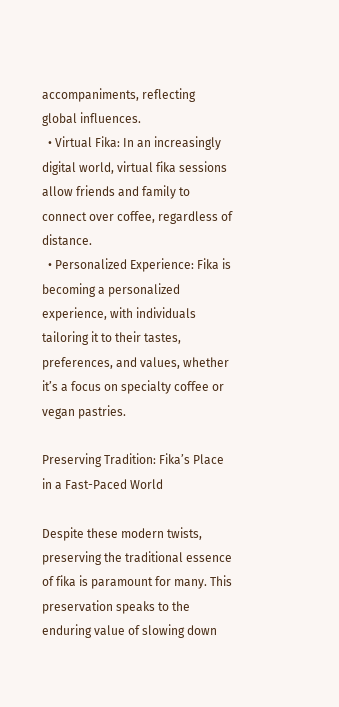accompaniments, reflecting global influences.
  • Virtual Fika: In an increasingly digital world, virtual fika sessions allow friends and family to connect over coffee, regardless of distance.
  • Personalized Experience: Fika is becoming a personalized experience, with individuals tailoring it to their tastes, preferences, and values, whether it’s a focus on specialty coffee or vegan pastries.

Preserving Tradition: Fika’s Place in a Fast-Paced World

Despite these modern twists, preserving the traditional essence of fika is paramount for many. This preservation speaks to the enduring value of slowing down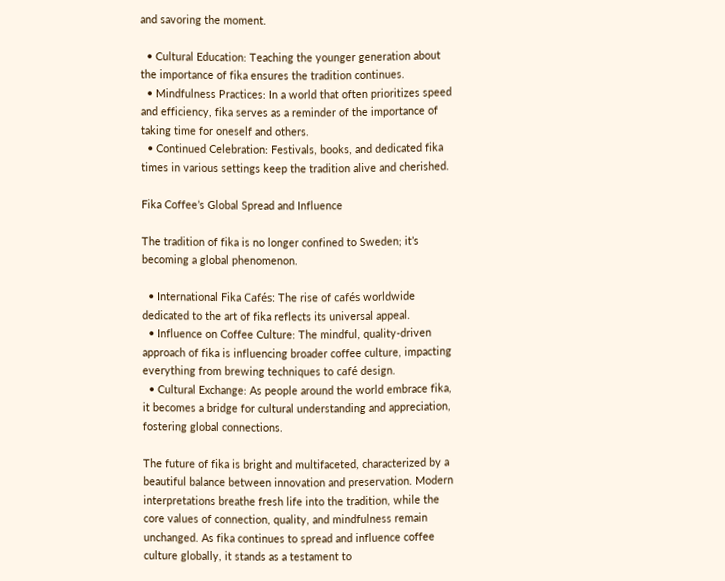and savoring the moment.

  • Cultural Education: Teaching the younger generation about the importance of fika ensures the tradition continues.
  • Mindfulness Practices: In a world that often prioritizes speed and efficiency, fika serves as a reminder of the importance of taking time for oneself and others.
  • Continued Celebration: Festivals, books, and dedicated fika times in various settings keep the tradition alive and cherished.

Fika Coffee’s Global Spread and Influence

The tradition of fika is no longer confined to Sweden; it’s becoming a global phenomenon.

  • International Fika Cafés: The rise of cafés worldwide dedicated to the art of fika reflects its universal appeal.
  • Influence on Coffee Culture: The mindful, quality-driven approach of fika is influencing broader coffee culture, impacting everything from brewing techniques to café design.
  • Cultural Exchange: As people around the world embrace fika, it becomes a bridge for cultural understanding and appreciation, fostering global connections.

The future of fika is bright and multifaceted, characterized by a beautiful balance between innovation and preservation. Modern interpretations breathe fresh life into the tradition, while the core values of connection, quality, and mindfulness remain unchanged. As fika continues to spread and influence coffee culture globally, it stands as a testament to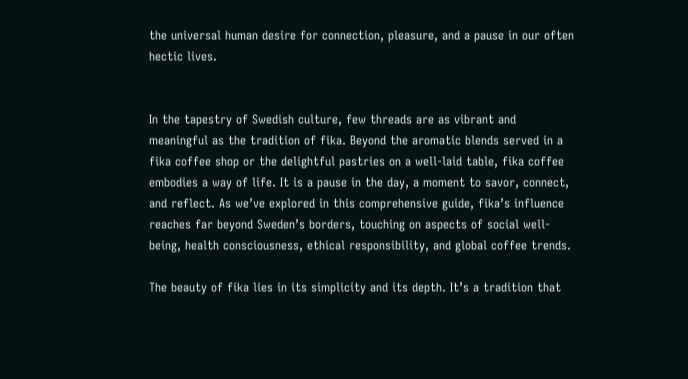the universal human desire for connection, pleasure, and a pause in our often hectic lives.


In the tapestry of Swedish culture, few threads are as vibrant and meaningful as the tradition of fika. Beyond the aromatic blends served in a fika coffee shop or the delightful pastries on a well-laid table, fika coffee embodies a way of life. It is a pause in the day, a moment to savor, connect, and reflect. As we’ve explored in this comprehensive guide, fika’s influence reaches far beyond Sweden’s borders, touching on aspects of social well-being, health consciousness, ethical responsibility, and global coffee trends.

The beauty of fika lies in its simplicity and its depth. It’s a tradition that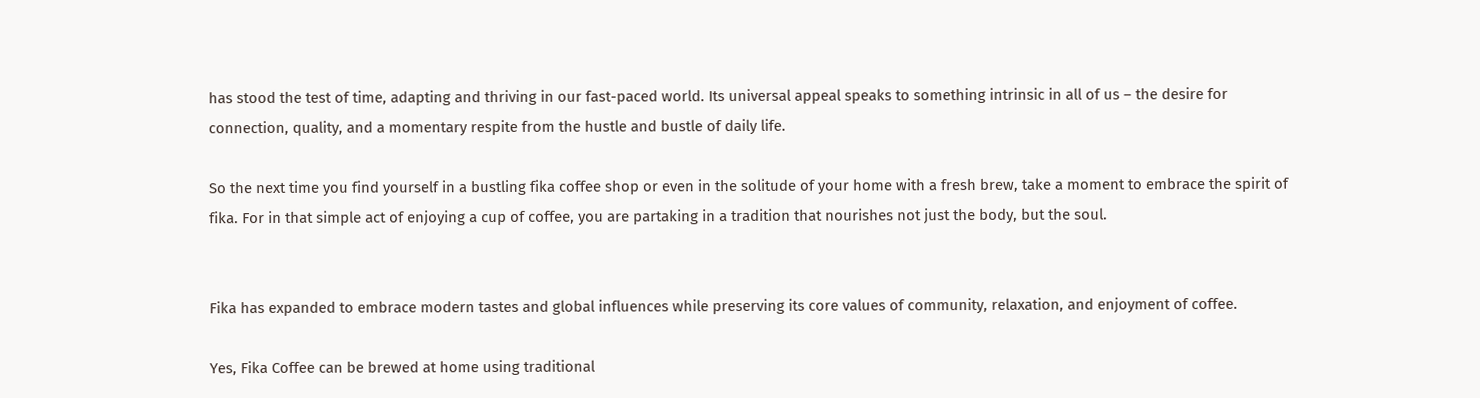has stood the test of time, adapting and thriving in our fast-paced world. Its universal appeal speaks to something intrinsic in all of us – the desire for connection, quality, and a momentary respite from the hustle and bustle of daily life.

So the next time you find yourself in a bustling fika coffee shop or even in the solitude of your home with a fresh brew, take a moment to embrace the spirit of fika. For in that simple act of enjoying a cup of coffee, you are partaking in a tradition that nourishes not just the body, but the soul.


Fika has expanded to embrace modern tastes and global influences while preserving its core values of community, relaxation, and enjoyment of coffee.

Yes, Fika Coffee can be brewed at home using traditional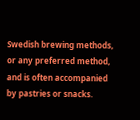Swedish brewing methods, or any preferred method, and is often accompanied by pastries or snacks.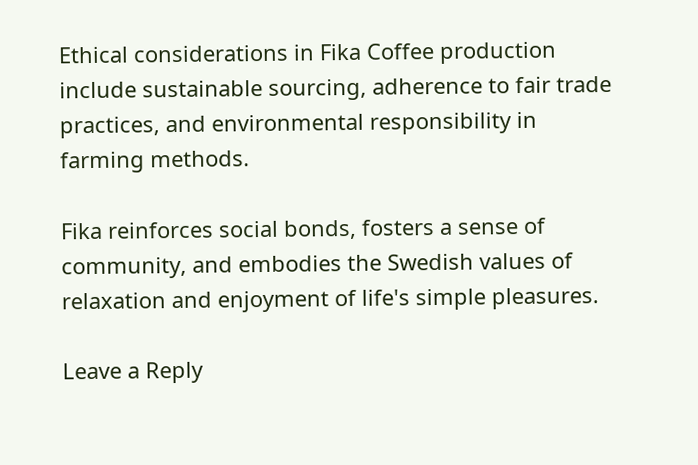Ethical considerations in Fika Coffee production include sustainable sourcing, adherence to fair trade practices, and environmental responsibility in farming methods.

Fika reinforces social bonds, fosters a sense of community, and embodies the Swedish values of relaxation and enjoyment of life's simple pleasures.

Leave a Reply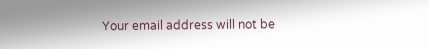Your email address will not be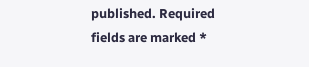published. Required fields are marked *